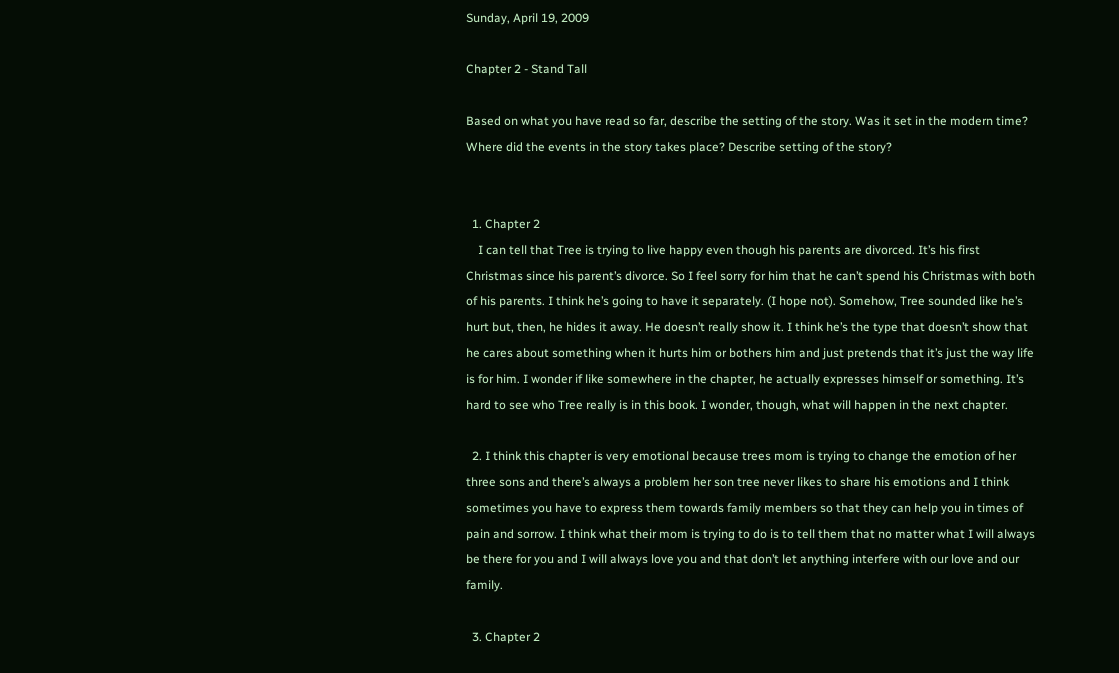Sunday, April 19, 2009

Chapter 2 - Stand Tall

Based on what you have read so far, describe the setting of the story. Was it set in the modern time? Where did the events in the story takes place? Describe setting of the story?


  1. Chapter 2
    I can tell that Tree is trying to live happy even though his parents are divorced. It’s his first Christmas since his parent’s divorce. So I feel sorry for him that he can’t spend his Christmas with both of his parents. I think he’s going to have it separately. (I hope not). Somehow, Tree sounded like he’s hurt but, then, he hides it away. He doesn’t really show it. I think he’s the type that doesn’t show that he cares about something when it hurts him or bothers him and just pretends that it’s just the way life is for him. I wonder if like somewhere in the chapter, he actually expresses himself or something. It’s hard to see who Tree really is in this book. I wonder, though, what will happen in the next chapter.

  2. I think this chapter is very emotional because trees mom is trying to change the emotion of her three sons and there’s always a problem her son tree never likes to share his emotions and I think sometimes you have to express them towards family members so that they can help you in times of pain and sorrow. I think what their mom is trying to do is to tell them that no matter what I will always be there for you and I will always love you and that don’t let anything interfere with our love and our family.

  3. Chapter 2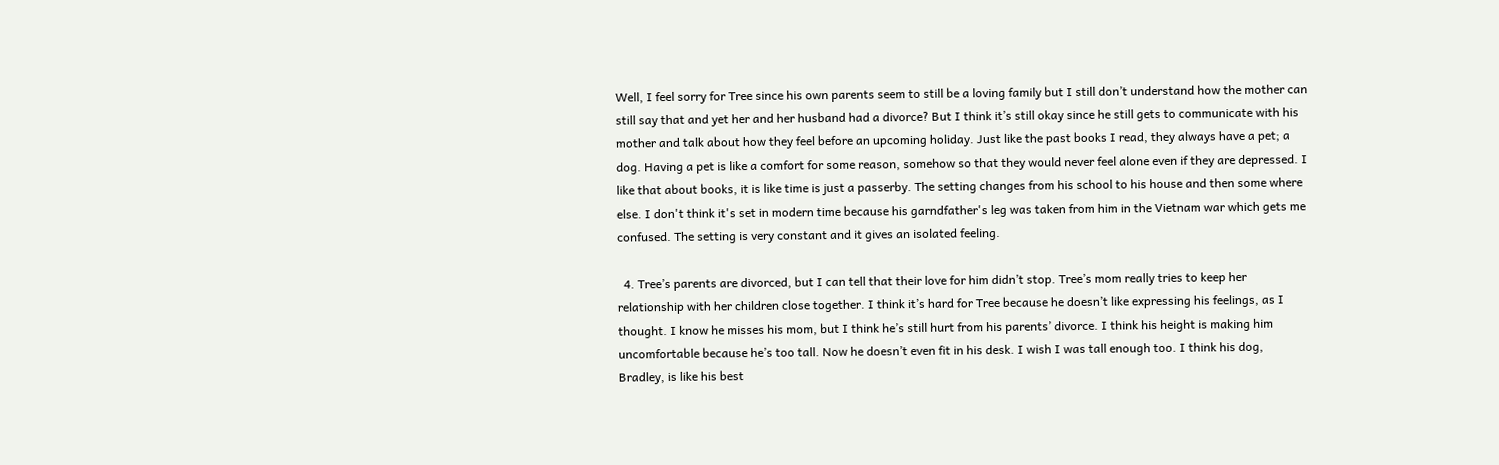Well, I feel sorry for Tree since his own parents seem to still be a loving family but I still don’t understand how the mother can still say that and yet her and her husband had a divorce? But I think it’s still okay since he still gets to communicate with his mother and talk about how they feel before an upcoming holiday. Just like the past books I read, they always have a pet; a dog. Having a pet is like a comfort for some reason, somehow so that they would never feel alone even if they are depressed. I like that about books, it is like time is just a passerby. The setting changes from his school to his house and then some where else. I don't think it's set in modern time because his garndfather's leg was taken from him in the Vietnam war which gets me confused. The setting is very constant and it gives an isolated feeling.

  4. Tree’s parents are divorced, but I can tell that their love for him didn’t stop. Tree’s mom really tries to keep her relationship with her children close together. I think it’s hard for Tree because he doesn’t like expressing his feelings, as I thought. I know he misses his mom, but I think he’s still hurt from his parents’ divorce. I think his height is making him uncomfortable because he’s too tall. Now he doesn’t even fit in his desk. I wish I was tall enough too. I think his dog, Bradley, is like his best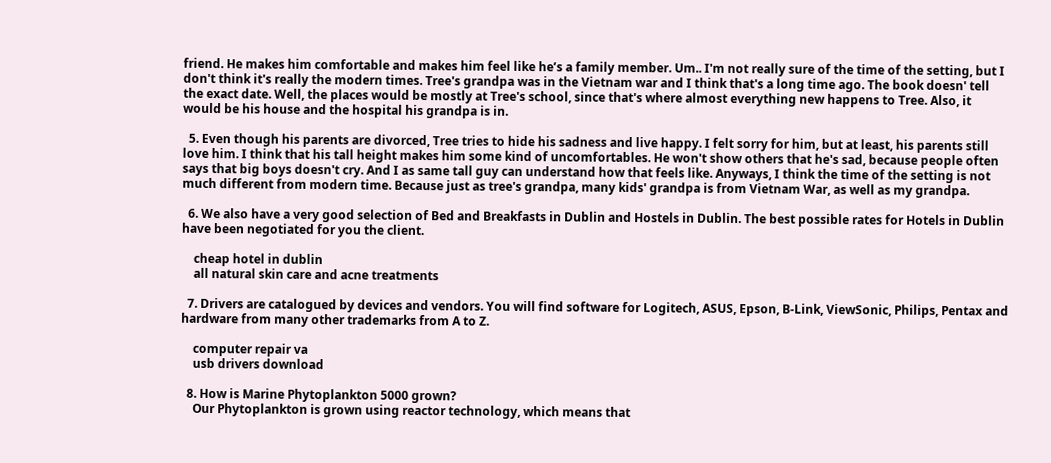friend. He makes him comfortable and makes him feel like he’s a family member. Um.. I'm not really sure of the time of the setting, but I don't think it's really the modern times. Tree's grandpa was in the Vietnam war and I think that's a long time ago. The book doesn' tell the exact date. Well, the places would be mostly at Tree's school, since that's where almost everything new happens to Tree. Also, it would be his house and the hospital his grandpa is in.

  5. Even though his parents are divorced, Tree tries to hide his sadness and live happy. I felt sorry for him, but at least, his parents still love him. I think that his tall height makes him some kind of uncomfortables. He won't show others that he's sad, because people often says that big boys doesn't cry. And I as same tall guy can understand how that feels like. Anyways, I think the time of the setting is not much different from modern time. Because just as tree's grandpa, many kids' grandpa is from Vietnam War, as well as my grandpa.

  6. We also have a very good selection of Bed and Breakfasts in Dublin and Hostels in Dublin. The best possible rates for Hotels in Dublin have been negotiated for you the client.

    cheap hotel in dublin
    all natural skin care and acne treatments

  7. Drivers are catalogued by devices and vendors. You will find software for Logitech, ASUS, Epson, В-Link, ViewSonic, Philips, Pentax and hardware from many other trademarks from A to Z.

    computer repair va
    usb drivers download

  8. How is Marine Phytoplankton 5000 grown?
    Our Phytoplankton is grown using reactor technology, which means that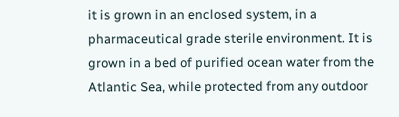it is grown in an enclosed system, in a pharmaceutical grade sterile environment. It is grown in a bed of purified ocean water from the Atlantic Sea, while protected from any outdoor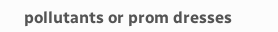pollutants or prom dresses